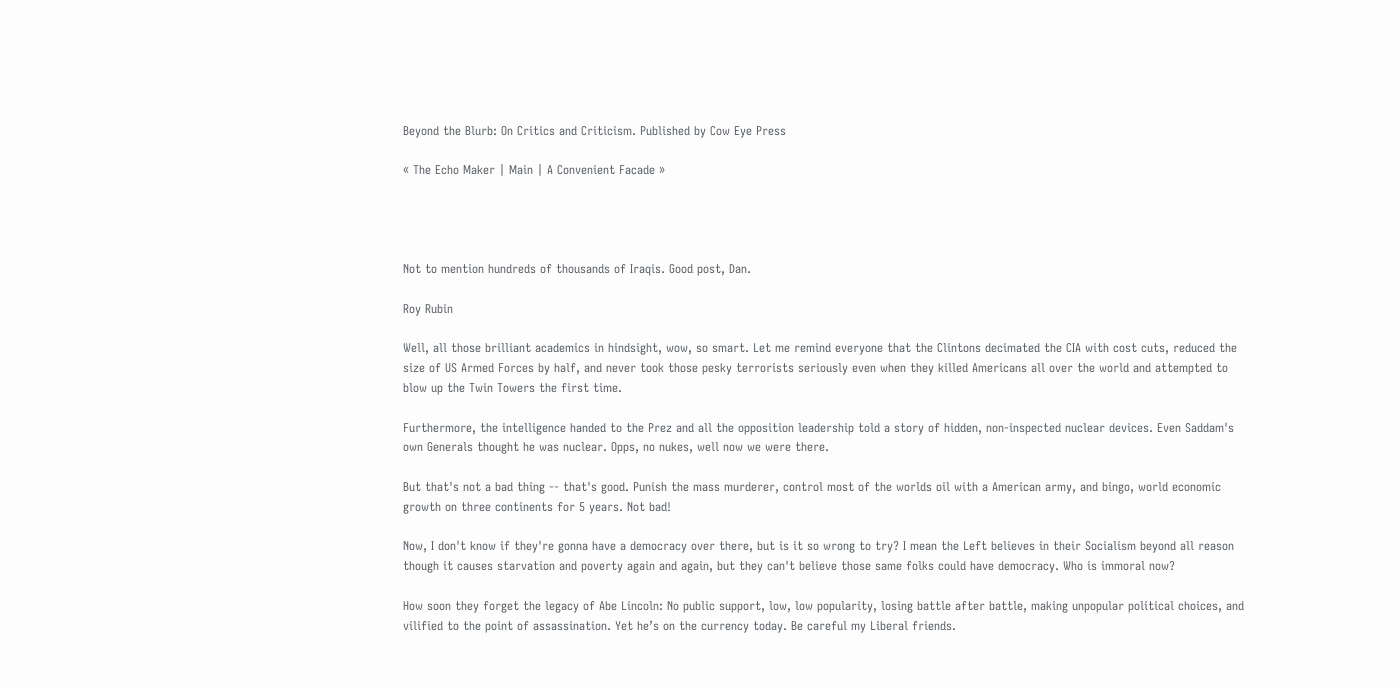Beyond the Blurb: On Critics and Criticism. Published by Cow Eye Press

« The Echo Maker | Main | A Convenient Facade »




Not to mention hundreds of thousands of Iraqis. Good post, Dan.

Roy Rubin

Well, all those brilliant academics in hindsight, wow, so smart. Let me remind everyone that the Clintons decimated the CIA with cost cuts, reduced the size of US Armed Forces by half, and never took those pesky terrorists seriously even when they killed Americans all over the world and attempted to blow up the Twin Towers the first time.

Furthermore, the intelligence handed to the Prez and all the opposition leadership told a story of hidden, non-inspected nuclear devices. Even Saddam's own Generals thought he was nuclear. Opps, no nukes, well now we were there.

But that's not a bad thing -- that's good. Punish the mass murderer, control most of the worlds oil with a American army, and bingo, world economic growth on three continents for 5 years. Not bad!

Now, I don't know if they're gonna have a democracy over there, but is it so wrong to try? I mean the Left believes in their Socialism beyond all reason though it causes starvation and poverty again and again, but they can't believe those same folks could have democracy. Who is immoral now?

How soon they forget the legacy of Abe Lincoln: No public support, low, low popularity, losing battle after battle, making unpopular political choices, and vilified to the point of assassination. Yet he’s on the currency today. Be careful my Liberal friends.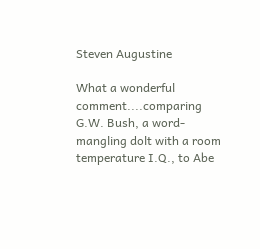Steven Augustine

What a wonderful comment....comparing G.W. Bush, a word-mangling dolt with a room temperature I.Q., to Abe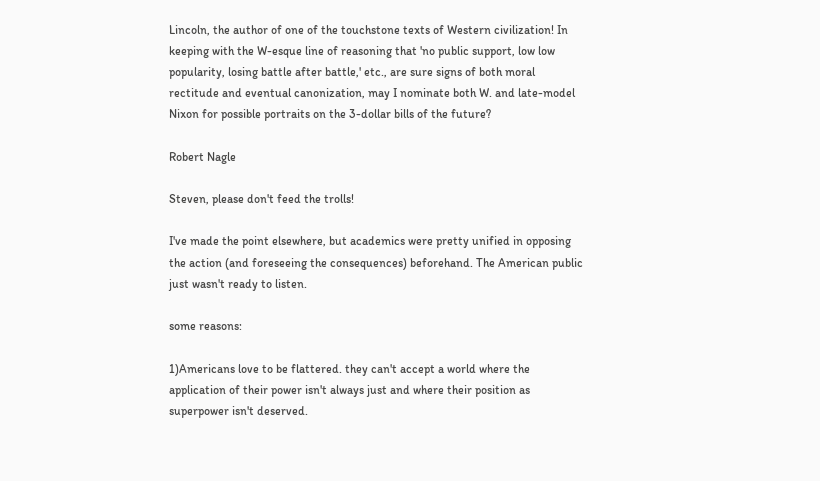Lincoln, the author of one of the touchstone texts of Western civilization! In keeping with the W-esque line of reasoning that 'no public support, low low popularity, losing battle after battle,' etc., are sure signs of both moral rectitude and eventual canonization, may I nominate both W. and late-model Nixon for possible portraits on the 3-dollar bills of the future?

Robert Nagle

Steven, please don't feed the trolls!

I've made the point elsewhere, but academics were pretty unified in opposing the action (and foreseeing the consequences) beforehand. The American public just wasn't ready to listen.

some reasons:

1)Americans love to be flattered. they can't accept a world where the application of their power isn't always just and where their position as superpower isn't deserved.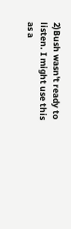2)Bush wasn't ready to listen. I might use this as a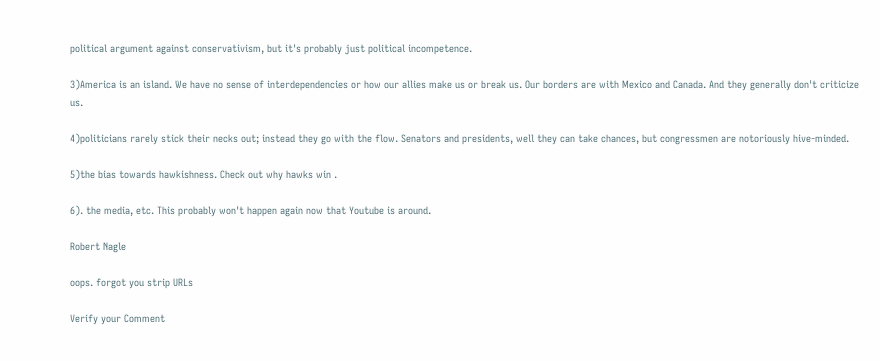political argument against conservativism, but it's probably just political incompetence.

3)America is an island. We have no sense of interdependencies or how our allies make us or break us. Our borders are with Mexico and Canada. And they generally don't criticize us.

4)politicians rarely stick their necks out; instead they go with the flow. Senators and presidents, well they can take chances, but congressmen are notoriously hive-minded.

5)the bias towards hawkishness. Check out why hawks win .

6). the media, etc. This probably won't happen again now that Youtube is around.

Robert Nagle

oops. forgot you strip URLs

Verify your Comment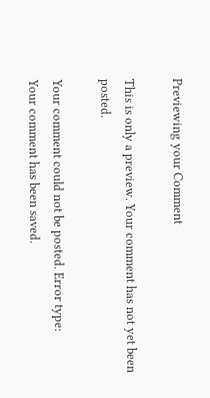Previewing your Comment

This is only a preview. Your comment has not yet been posted.

Your comment could not be posted. Error type:
Your comment has been saved.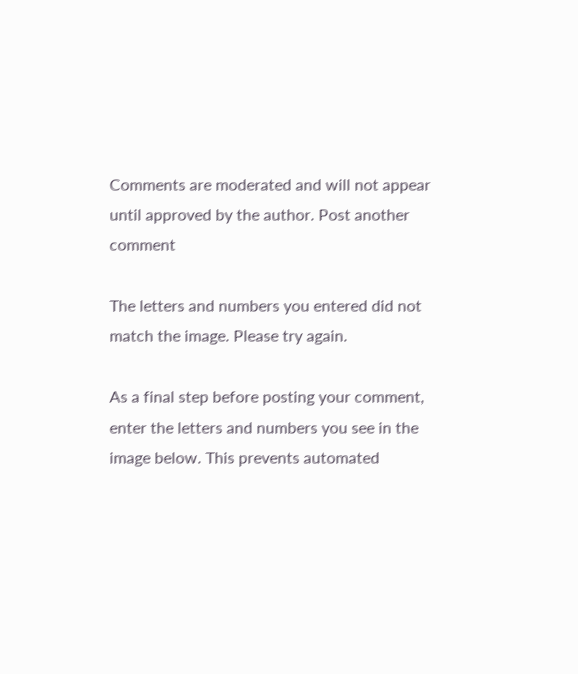Comments are moderated and will not appear until approved by the author. Post another comment

The letters and numbers you entered did not match the image. Please try again.

As a final step before posting your comment, enter the letters and numbers you see in the image below. This prevents automated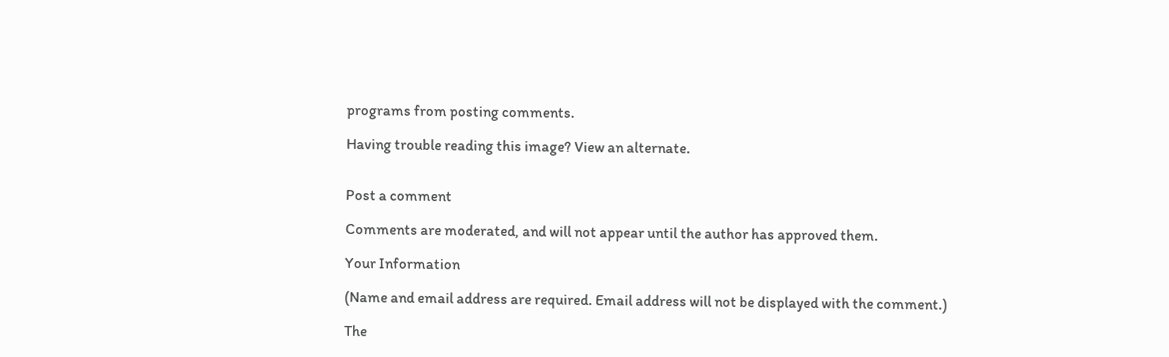programs from posting comments.

Having trouble reading this image? View an alternate.


Post a comment

Comments are moderated, and will not appear until the author has approved them.

Your Information

(Name and email address are required. Email address will not be displayed with the comment.)

The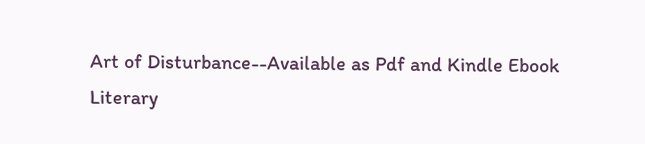Art of Disturbance--Available as Pdf and Kindle Ebook
Literary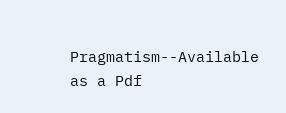Pragmatism--Available as a Pdf